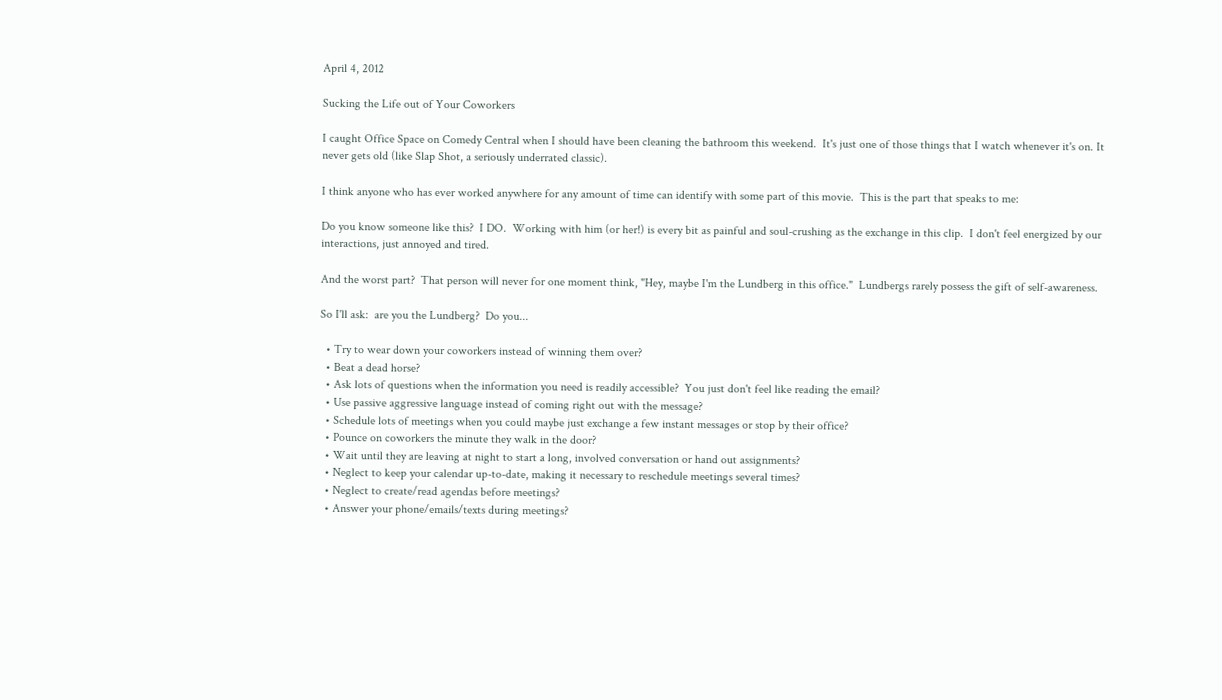April 4, 2012

Sucking the Life out of Your Coworkers

I caught Office Space on Comedy Central when I should have been cleaning the bathroom this weekend.  It's just one of those things that I watch whenever it's on. It never gets old (like Slap Shot, a seriously underrated classic).

I think anyone who has ever worked anywhere for any amount of time can identify with some part of this movie.  This is the part that speaks to me:

Do you know someone like this?  I DO.  Working with him (or her!) is every bit as painful and soul-crushing as the exchange in this clip.  I don't feel energized by our interactions, just annoyed and tired.

And the worst part?  That person will never for one moment think, "Hey, maybe I'm the Lundberg in this office."  Lundbergs rarely possess the gift of self-awareness.

So I'll ask:  are you the Lundberg?  Do you...

  • Try to wear down your coworkers instead of winning them over?
  • Beat a dead horse?
  • Ask lots of questions when the information you need is readily accessible?  You just don't feel like reading the email?
  • Use passive aggressive language instead of coming right out with the message?
  • Schedule lots of meetings when you could maybe just exchange a few instant messages or stop by their office?
  • Pounce on coworkers the minute they walk in the door?
  • Wait until they are leaving at night to start a long, involved conversation or hand out assignments?
  • Neglect to keep your calendar up-to-date, making it necessary to reschedule meetings several times?
  • Neglect to create/read agendas before meetings?
  • Answer your phone/emails/texts during meetings?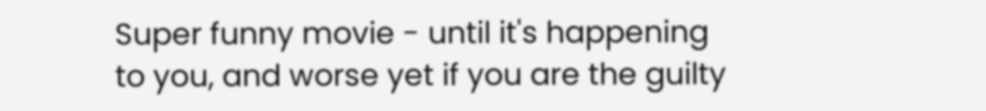Super funny movie - until it's happening to you, and worse yet if you are the guilty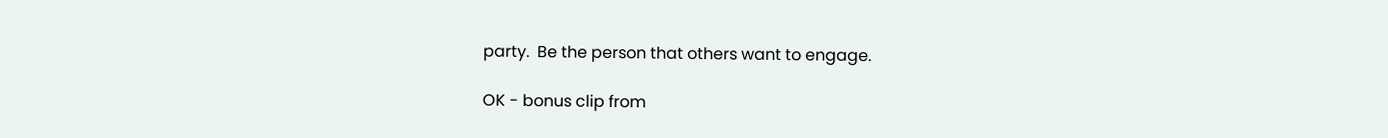party.  Be the person that others want to engage.

OK - bonus clip from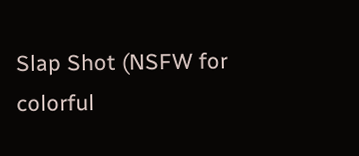Slap Shot (NSFW for colorful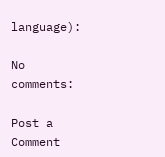language):

No comments:

Post a Comment